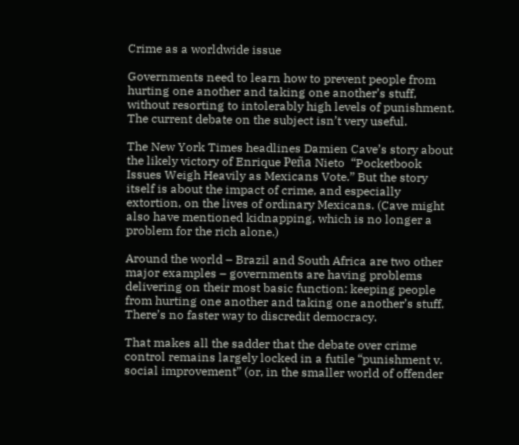Crime as a worldwide issue

Governments need to learn how to prevent people from hurting one another and taking one another’s stuff, without resorting to intolerably high levels of punishment. The current debate on the subject isn’t very useful.

The New York Times headlines Damien Cave’s story about the likely victory of Enrique Peña Nieto  “Pocketbook Issues Weigh Heavily as Mexicans Vote.” But the story itself is about the impact of crime, and especially extortion, on the lives of ordinary Mexicans. (Cave might also have mentioned kidnapping, which is no longer a problem for the rich alone.)

Around the world – Brazil and South Africa are two other major examples – governments are having problems delivering on their most basic function: keeping people from hurting one another and taking one another’s stuff. There’s no faster way to discredit democracy.

That makes all the sadder that the debate over crime control remains largely locked in a futile “punishment v. social improvement” (or, in the smaller world of offender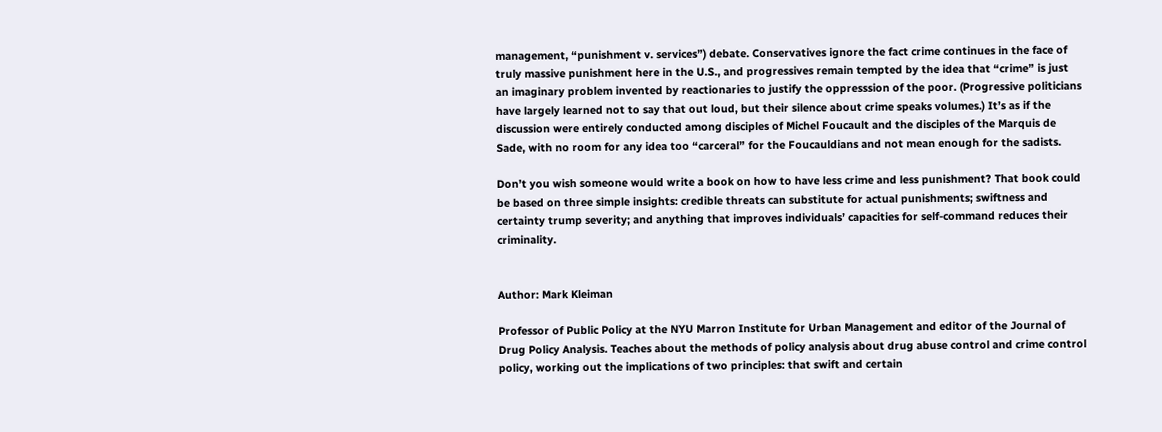management, “punishment v. services”) debate. Conservatives ignore the fact crime continues in the face of truly massive punishment here in the U.S., and progressives remain tempted by the idea that “crime” is just an imaginary problem invented by reactionaries to justify the oppresssion of the poor. (Progressive politicians have largely learned not to say that out loud, but their silence about crime speaks volumes.) It’s as if the discussion were entirely conducted among disciples of Michel Foucault and the disciples of the Marquis de Sade, with no room for any idea too “carceral” for the Foucauldians and not mean enough for the sadists.

Don’t you wish someone would write a book on how to have less crime and less punishment? That book could be based on three simple insights: credible threats can substitute for actual punishments; swiftness and certainty trump severity; and anything that improves individuals’ capacities for self-command reduces their criminality.


Author: Mark Kleiman

Professor of Public Policy at the NYU Marron Institute for Urban Management and editor of the Journal of Drug Policy Analysis. Teaches about the methods of policy analysis about drug abuse control and crime control policy, working out the implications of two principles: that swift and certain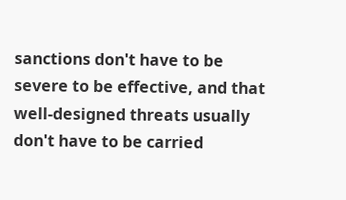sanctions don't have to be severe to be effective, and that well-designed threats usually don't have to be carried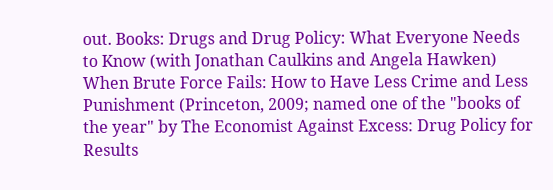out. Books: Drugs and Drug Policy: What Everyone Needs to Know (with Jonathan Caulkins and Angela Hawken) When Brute Force Fails: How to Have Less Crime and Less Punishment (Princeton, 2009; named one of the "books of the year" by The Economist Against Excess: Drug Policy for Results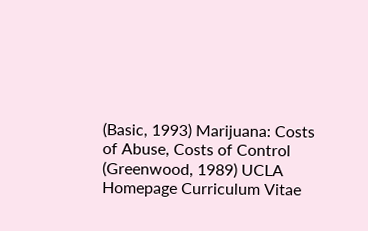(Basic, 1993) Marijuana: Costs of Abuse, Costs of Control (Greenwood, 1989) UCLA Homepage Curriculum Vitae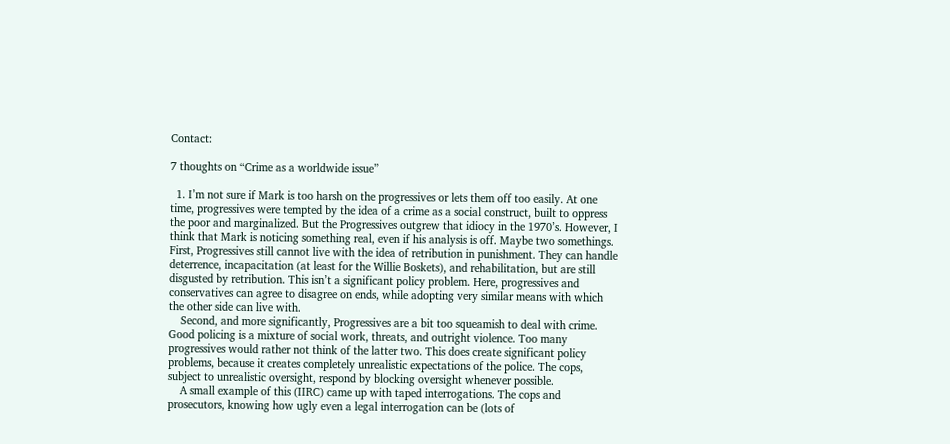Contact:

7 thoughts on “Crime as a worldwide issue”

  1. I’m not sure if Mark is too harsh on the progressives or lets them off too easily. At one time, progressives were tempted by the idea of a crime as a social construct, built to oppress the poor and marginalized. But the Progressives outgrew that idiocy in the 1970’s. However, I think that Mark is noticing something real, even if his analysis is off. Maybe two somethings. First, Progressives still cannot live with the idea of retribution in punishment. They can handle deterrence, incapacitation (at least for the Willie Boskets), and rehabilitation, but are still disgusted by retribution. This isn’t a significant policy problem. Here, progressives and conservatives can agree to disagree on ends, while adopting very similar means with which the other side can live with.
    Second, and more significantly, Progressives are a bit too squeamish to deal with crime. Good policing is a mixture of social work, threats, and outright violence. Too many progressives would rather not think of the latter two. This does create significant policy problems, because it creates completely unrealistic expectations of the police. The cops, subject to unrealistic oversight, respond by blocking oversight whenever possible.
    A small example of this (IIRC) came up with taped interrogations. The cops and prosecutors, knowing how ugly even a legal interrogation can be (lots of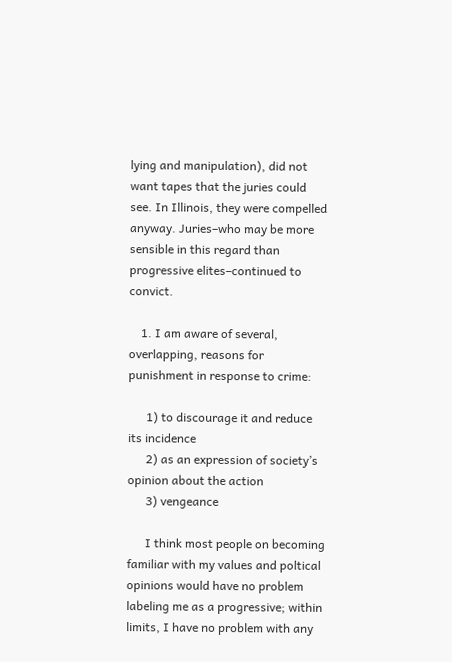lying and manipulation), did not want tapes that the juries could see. In Illinois, they were compelled anyway. Juries–who may be more sensible in this regard than progressive elites–continued to convict.

    1. I am aware of several, overlapping, reasons for punishment in response to crime:

      1) to discourage it and reduce its incidence
      2) as an expression of society’s opinion about the action
      3) vengeance

      I think most people on becoming familiar with my values and poltical opinions would have no problem labeling me as a progressive; within limits, I have no problem with any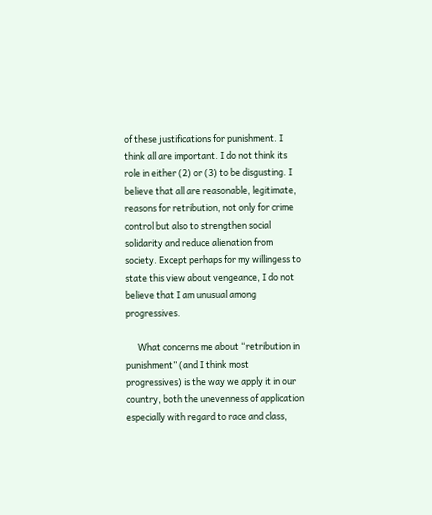of these justifications for punishment. I think all are important. I do not think its role in either (2) or (3) to be disgusting. I believe that all are reasonable, legitimate, reasons for retribution, not only for crime control but also to strengthen social solidarity and reduce alienation from society. Except perhaps for my willingess to state this view about vengeance, I do not believe that I am unusual among progressives.

      What concerns me about “retribution in punishment” (and I think most progressives) is the way we apply it in our country, both the unevenness of application especially with regard to race and class,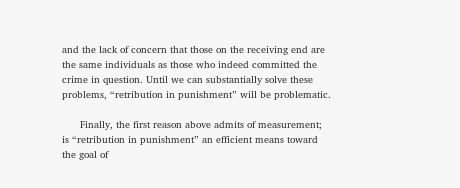and the lack of concern that those on the receiving end are the same individuals as those who indeed committed the crime in question. Until we can substantially solve these problems, “retribution in punishment” will be problematic.

      Finally, the first reason above admits of measurement; is “retribution in punishment” an efficient means toward the goal of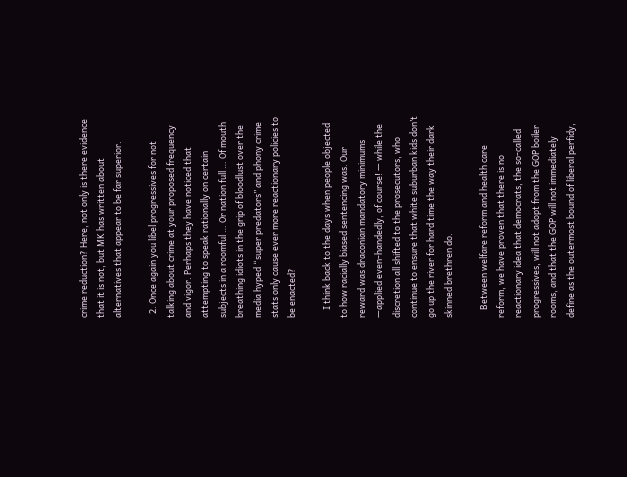crime reduction? Here, not only is there evidence that it is not, but MK has written about alternatives that appear to be far superior.

  2. Once again you libel progressives for not talking about crime at your proposed frequency and vigor. Perhaps they have noticed that attempting to speak rationally on certain subjects in a roomful … Or nation full … Of mouth breathing idiots in the grip of bloodlust over the media hyped “super predators” and phony crime stats only cause ever more reactionary policies to be enacted?

    I think back to the days when people objected to how racially biased sentencing was. Our reward was draconian mandatory minimums —applied even-handedly, of course! — while the discretion all shifted to the prosecutors, who continue to ensure that white suburban kids don’t go up the river for hard time the way their dark skinned brethren do.

    Between welfare reform and health care reform, we have proven that there is no reactionary idea that democrats, the so-called progressives, will not adopt from the GOP boiler rooms, and that the GOP will not immediately define as the outermost bound of liberal perfidy,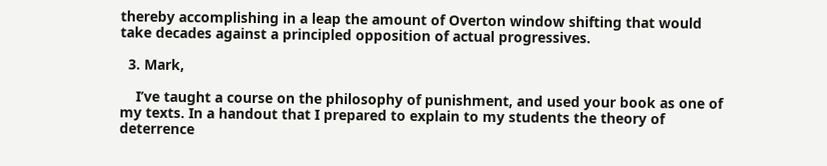thereby accomplishing in a leap the amount of Overton window shifting that would take decades against a principled opposition of actual progressives.

  3. Mark,

    I’ve taught a course on the philosophy of punishment, and used your book as one of my texts. In a handout that I prepared to explain to my students the theory of deterrence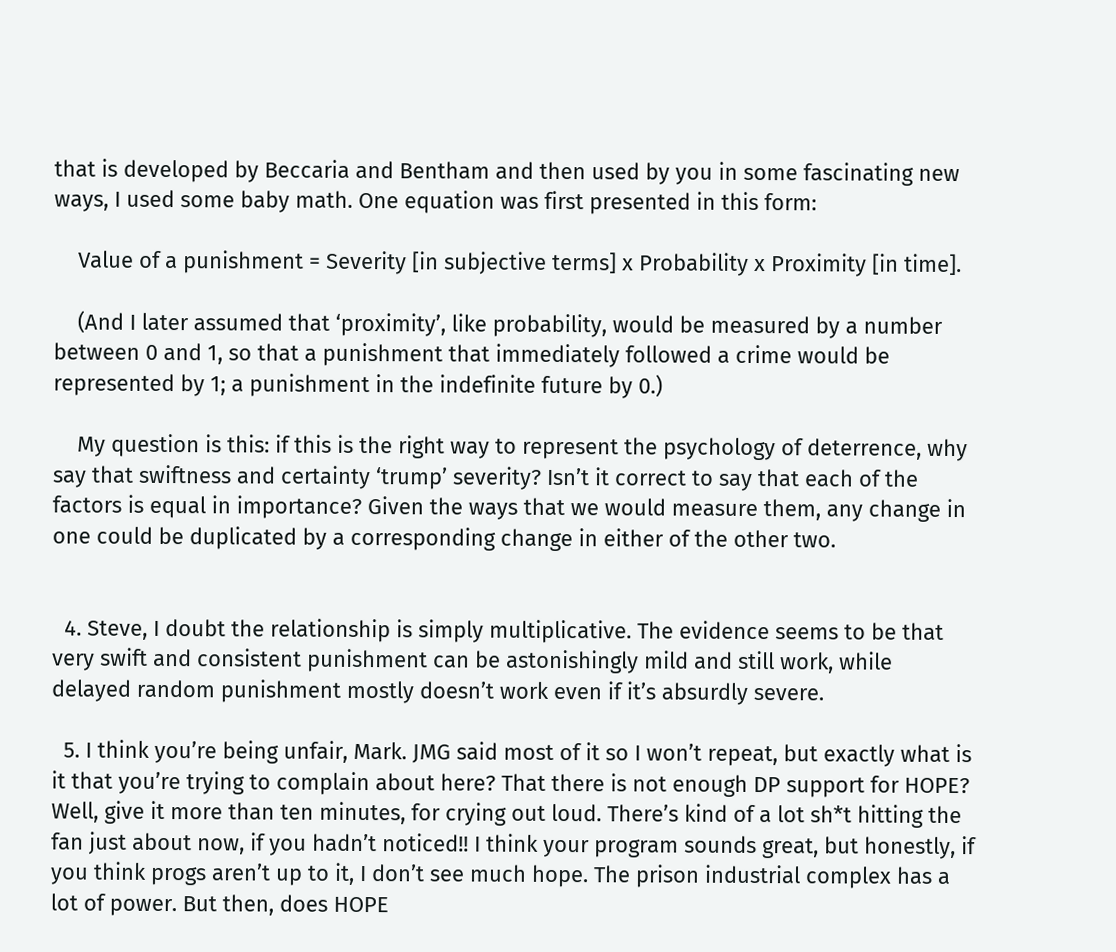that is developed by Beccaria and Bentham and then used by you in some fascinating new ways, I used some baby math. One equation was first presented in this form:

    Value of a punishment = Severity [in subjective terms] x Probability x Proximity [in time].

    (And I later assumed that ‘proximity’, like probability, would be measured by a number between 0 and 1, so that a punishment that immediately followed a crime would be represented by 1; a punishment in the indefinite future by 0.)

    My question is this: if this is the right way to represent the psychology of deterrence, why say that swiftness and certainty ‘trump’ severity? Isn’t it correct to say that each of the factors is equal in importance? Given the ways that we would measure them, any change in one could be duplicated by a corresponding change in either of the other two.


  4. Steve, I doubt the relationship is simply multiplicative. The evidence seems to be that very swift and consistent punishment can be astonishingly mild and still work, while delayed random punishment mostly doesn’t work even if it’s absurdly severe.

  5. I think you’re being unfair, Mark. JMG said most of it so I won’t repeat, but exactly what is it that you’re trying to complain about here? That there is not enough DP support for HOPE? Well, give it more than ten minutes, for crying out loud. There’s kind of a lot sh*t hitting the fan just about now, if you hadn’t noticed!! I think your program sounds great, but honestly, if you think progs aren’t up to it, I don’t see much hope. The prison industrial complex has a lot of power. But then, does HOPE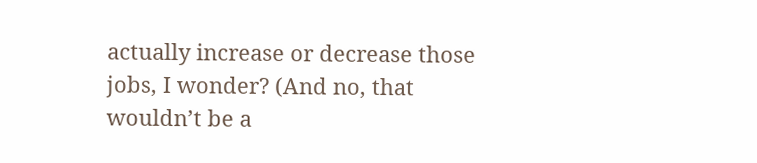actually increase or decrease those jobs, I wonder? (And no, that wouldn’t be a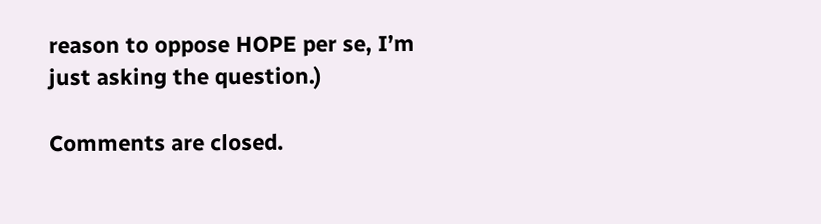reason to oppose HOPE per se, I’m just asking the question.)

Comments are closed.